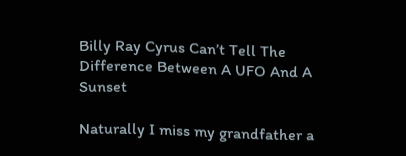Billy Ray Cyrus Can’t Tell The Difference Between A UFO And A Sunset

Naturally I miss my grandfather a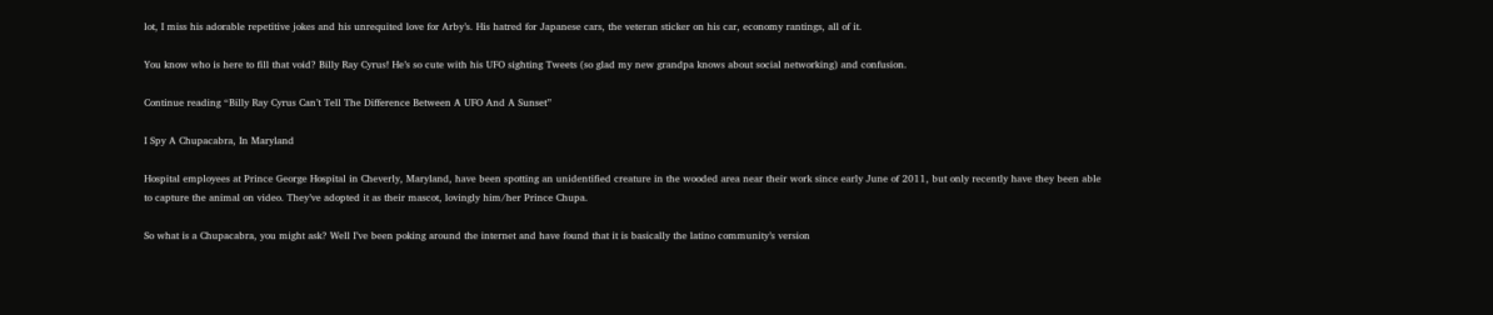lot, I miss his adorable repetitive jokes and his unrequited love for Arby’s. His hatred for Japanese cars, the veteran sticker on his car, economy rantings, all of it.

You know who is here to fill that void? Billy Ray Cyrus! He’s so cute with his UFO sighting Tweets (so glad my new grandpa knows about social networking) and confusion.

Continue reading “Billy Ray Cyrus Can’t Tell The Difference Between A UFO And A Sunset”

I Spy A Chupacabra, In Maryland

Hospital employees at Prince George Hospital in Cheverly, Maryland, have been spotting an unidentified creature in the wooded area near their work since early June of 2011, but only recently have they been able to capture the animal on video. They’ve adopted it as their mascot, lovingly him/her Prince Chupa.

So what is a Chupacabra, you might ask? Well I’ve been poking around the internet and have found that it is basically the latino community’s version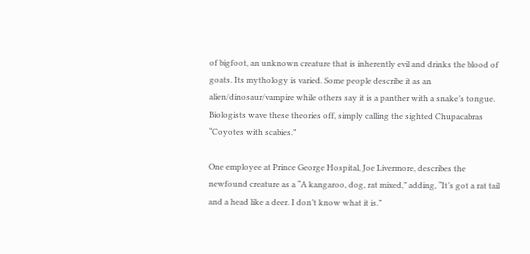of bigfoot, an unknown creature that is inherently evil and drinks the blood of goats. Its mythology is varied. Some people describe it as an alien/dinosaur/vampire while others say it is a panther with a snake’s tongue. Biologists wave these theories off, simply calling the sighted Chupacabras “Coyotes with scabies.”

One employee at Prince George Hospital, Joe Livermore, describes the newfound creature as a “A kangaroo, dog, rat mixed,” adding, “It’s got a rat tail and a head like a deer. I don’t know what it is.”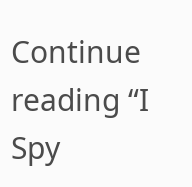Continue reading “I Spy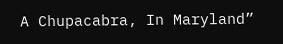A Chupacabra, In Maryland”